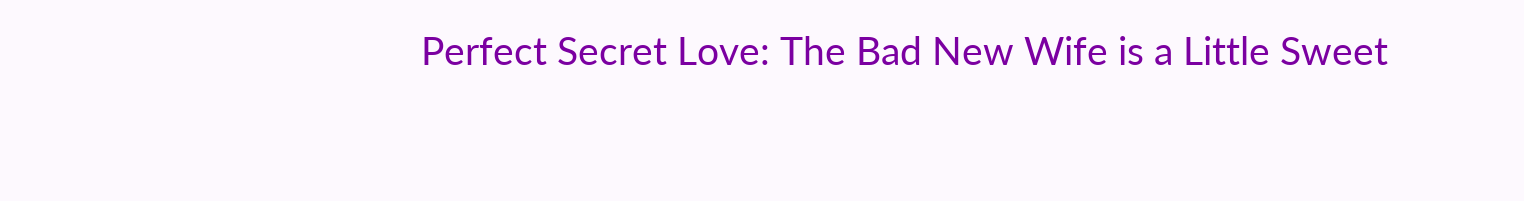Perfect Secret Love: The Bad New Wife is a Little Sweet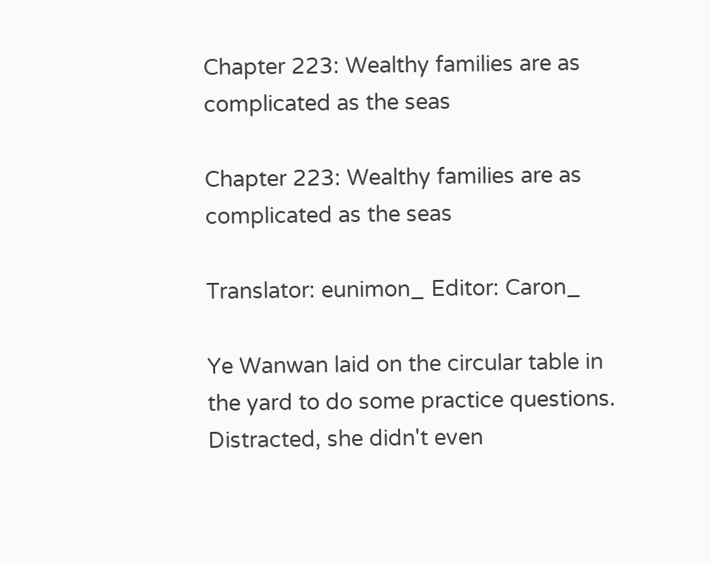Chapter 223: Wealthy families are as complicated as the seas

Chapter 223: Wealthy families are as complicated as the seas

Translator: eunimon_ Editor: Caron_

Ye Wanwan laid on the circular table in the yard to do some practice questions. Distracted, she didn't even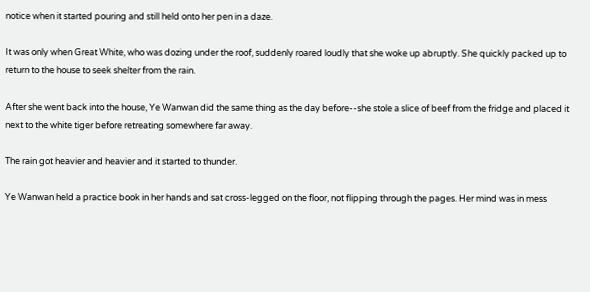notice when it started pouring and still held onto her pen in a daze.

It was only when Great White, who was dozing under the roof, suddenly roared loudly that she woke up abruptly. She quickly packed up to return to the house to seek shelter from the rain.

After she went back into the house, Ye Wanwan did the same thing as the day before--she stole a slice of beef from the fridge and placed it next to the white tiger before retreating somewhere far away.

The rain got heavier and heavier and it started to thunder.

Ye Wanwan held a practice book in her hands and sat cross-legged on the floor, not flipping through the pages. Her mind was in mess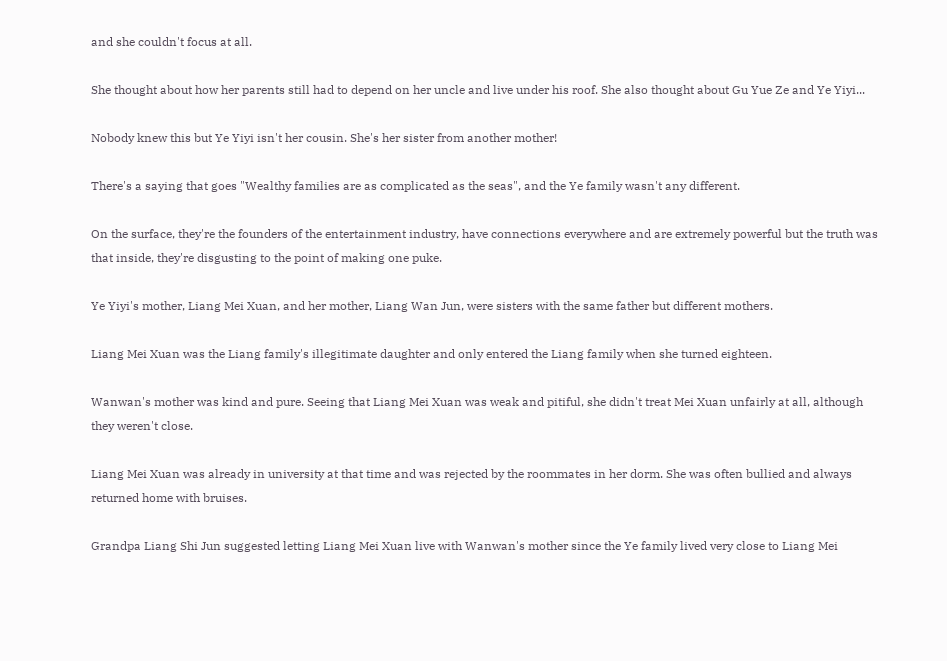and she couldn't focus at all.

She thought about how her parents still had to depend on her uncle and live under his roof. She also thought about Gu Yue Ze and Ye Yiyi...

Nobody knew this but Ye Yiyi isn't her cousin. She's her sister from another mother!

There's a saying that goes "Wealthy families are as complicated as the seas", and the Ye family wasn't any different.

On the surface, they're the founders of the entertainment industry, have connections everywhere and are extremely powerful but the truth was that inside, they're disgusting to the point of making one puke.

Ye Yiyi's mother, Liang Mei Xuan, and her mother, Liang Wan Jun, were sisters with the same father but different mothers.

Liang Mei Xuan was the Liang family's illegitimate daughter and only entered the Liang family when she turned eighteen.

Wanwan's mother was kind and pure. Seeing that Liang Mei Xuan was weak and pitiful, she didn't treat Mei Xuan unfairly at all, although they weren't close.

Liang Mei Xuan was already in university at that time and was rejected by the roommates in her dorm. She was often bullied and always returned home with bruises.

Grandpa Liang Shi Jun suggested letting Liang Mei Xuan live with Wanwan's mother since the Ye family lived very close to Liang Mei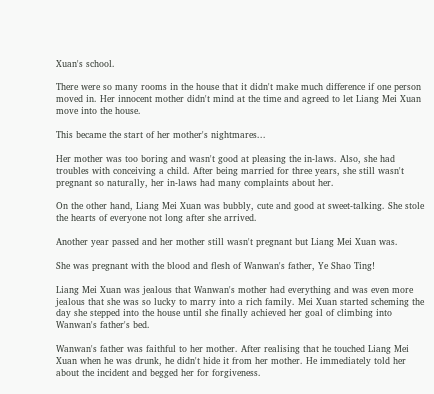Xuan's school.

There were so many rooms in the house that it didn't make much difference if one person moved in. Her innocent mother didn't mind at the time and agreed to let Liang Mei Xuan move into the house.

This became the start of her mother's nightmares...

Her mother was too boring and wasn't good at pleasing the in-laws. Also, she had troubles with conceiving a child. After being married for three years, she still wasn't pregnant so naturally, her in-laws had many complaints about her.

On the other hand, Liang Mei Xuan was bubbly, cute and good at sweet-talking. She stole the hearts of everyone not long after she arrived.

Another year passed and her mother still wasn't pregnant but Liang Mei Xuan was.

She was pregnant with the blood and flesh of Wanwan's father, Ye Shao Ting!

Liang Mei Xuan was jealous that Wanwan's mother had everything and was even more jealous that she was so lucky to marry into a rich family. Mei Xuan started scheming the day she stepped into the house until she finally achieved her goal of climbing into Wanwan's father's bed.

Wanwan's father was faithful to her mother. After realising that he touched Liang Mei Xuan when he was drunk, he didn't hide it from her mother. He immediately told her about the incident and begged her for forgiveness.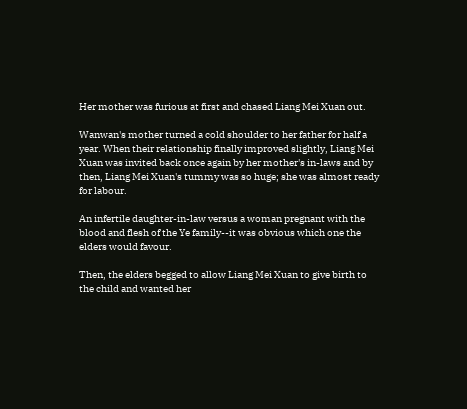Her mother was furious at first and chased Liang Mei Xuan out.

Wanwan's mother turned a cold shoulder to her father for half a year. When their relationship finally improved slightly, Liang Mei Xuan was invited back once again by her mother's in-laws and by then, Liang Mei Xuan's tummy was so huge; she was almost ready for labour.

An infertile daughter-in-law versus a woman pregnant with the blood and flesh of the Ye family--it was obvious which one the elders would favour.

Then, the elders begged to allow Liang Mei Xuan to give birth to the child and wanted her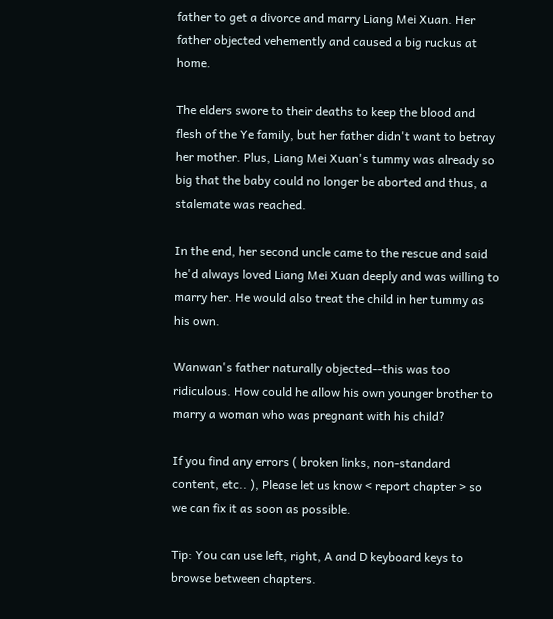father to get a divorce and marry Liang Mei Xuan. Her father objected vehemently and caused a big ruckus at home.

The elders swore to their deaths to keep the blood and flesh of the Ye family, but her father didn't want to betray her mother. Plus, Liang Mei Xuan's tummy was already so big that the baby could no longer be aborted and thus, a stalemate was reached.

In the end, her second uncle came to the rescue and said he'd always loved Liang Mei Xuan deeply and was willing to marry her. He would also treat the child in her tummy as his own.

Wanwan's father naturally objected--this was too ridiculous. How could he allow his own younger brother to marry a woman who was pregnant with his child?

If you find any errors ( broken links, non-standard content, etc.. ), Please let us know < report chapter > so we can fix it as soon as possible.

Tip: You can use left, right, A and D keyboard keys to browse between chapters.